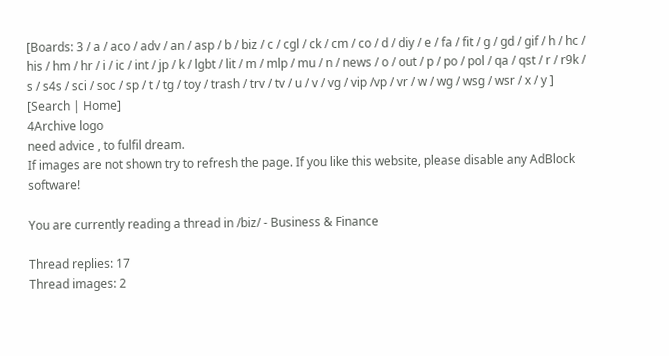[Boards: 3 / a / aco / adv / an / asp / b / biz / c / cgl / ck / cm / co / d / diy / e / fa / fit / g / gd / gif / h / hc / his / hm / hr / i / ic / int / jp / k / lgbt / lit / m / mlp / mu / n / news / o / out / p / po / pol / qa / qst / r / r9k / s / s4s / sci / soc / sp / t / tg / toy / trash / trv / tv / u / v / vg / vip /vp / vr / w / wg / wsg / wsr / x / y ] [Search | Home]
4Archive logo
need advice , to fulfil dream.
If images are not shown try to refresh the page. If you like this website, please disable any AdBlock software!

You are currently reading a thread in /biz/ - Business & Finance

Thread replies: 17
Thread images: 2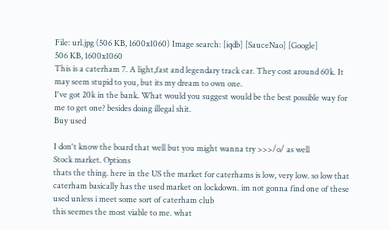File: url.jpg (506 KB, 1600x1060) Image search: [iqdb] [SauceNao] [Google]
506 KB, 1600x1060
This is a caterham 7. A light,fast and legendary track car. They cost around 60k. It may seem stupid to you, but its my dream to own one.
I've got 20k in the bank. What would you suggest would be the best possible way for me to get one? besides doing illegal shit.
Buy used

I don't know the board that well but you might wanna try >>>/o/ as well
Stock market. Options
thats the thing. here in the US the market for caterhams is low, very low. so low that caterham basically has the used market on lockdown. im not gonna find one of these used unless i meet some sort of caterham club
this seemes the most viable to me. what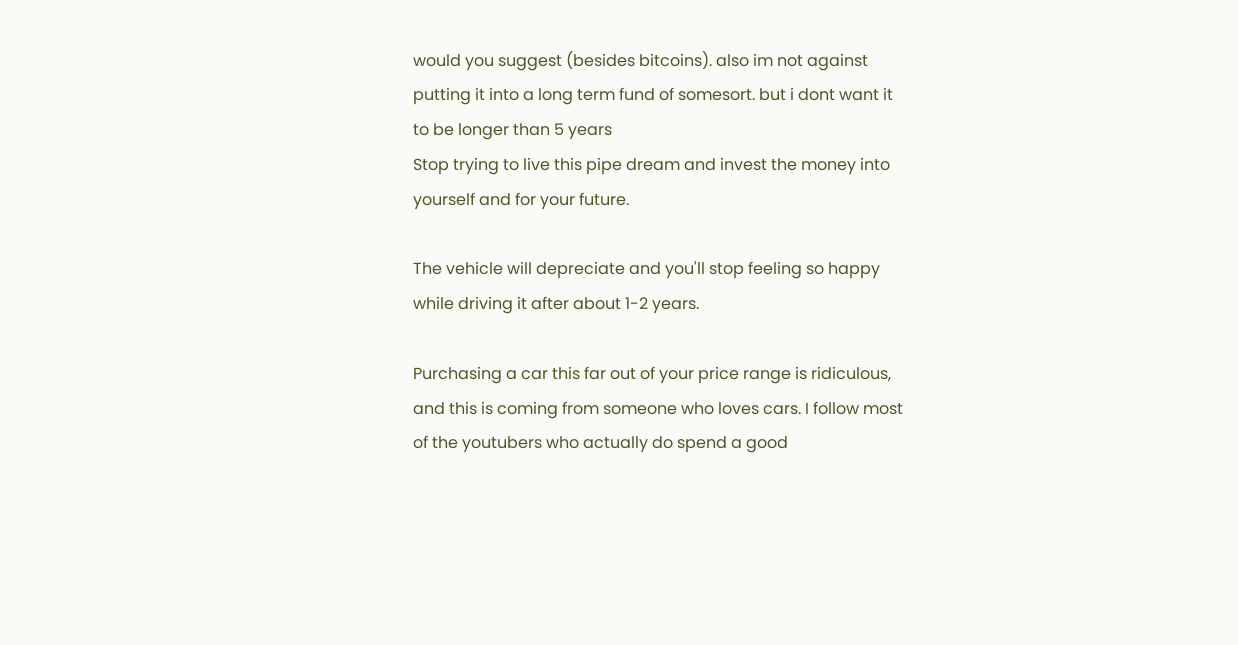would you suggest (besides bitcoins). also im not against putting it into a long term fund of somesort. but i dont want it to be longer than 5 years
Stop trying to live this pipe dream and invest the money into yourself and for your future.

The vehicle will depreciate and you'll stop feeling so happy while driving it after about 1-2 years.

Purchasing a car this far out of your price range is ridiculous, and this is coming from someone who loves cars. I follow most of the youtubers who actually do spend a good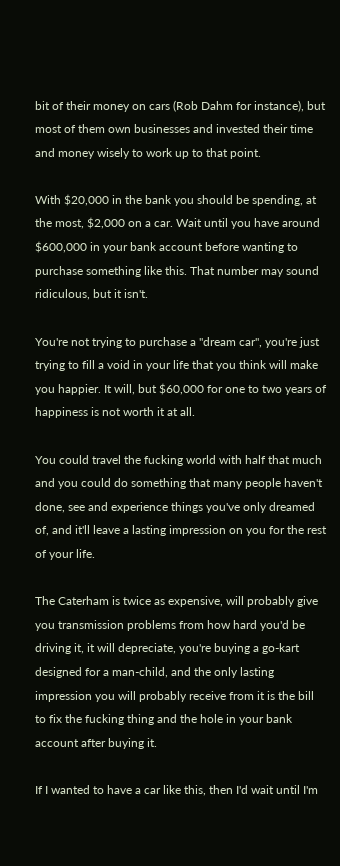bit of their money on cars (Rob Dahm for instance), but most of them own businesses and invested their time and money wisely to work up to that point.

With $20,000 in the bank you should be spending, at the most, $2,000 on a car. Wait until you have around $600,000 in your bank account before wanting to purchase something like this. That number may sound ridiculous, but it isn't.

You're not trying to purchase a "dream car", you're just trying to fill a void in your life that you think will make you happier. It will, but $60,000 for one to two years of happiness is not worth it at all.

You could travel the fucking world with half that much and you could do something that many people haven't done, see and experience things you've only dreamed of, and it'll leave a lasting impression on you for the rest of your life.

The Caterham is twice as expensive, will probably give you transmission problems from how hard you'd be driving it, it will depreciate, you're buying a go-kart designed for a man-child, and the only lasting impression you will probably receive from it is the bill to fix the fucking thing and the hole in your bank account after buying it.

If I wanted to have a car like this, then I'd wait until I'm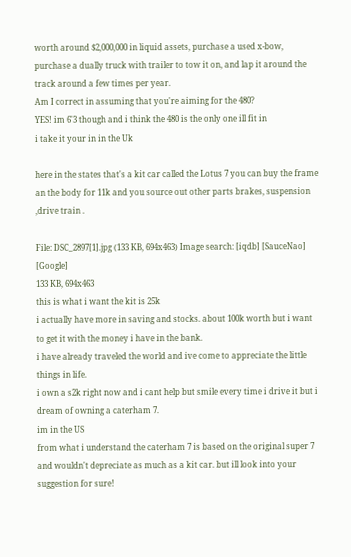worth around $2,000,000 in liquid assets, purchase a used x-bow, purchase a dually truck with trailer to tow it on, and lap it around the track around a few times per year.
Am I correct in assuming that you're aiming for the 480?
YES! im 6'3 though and i think the 480 is the only one ill fit in
i take it your in in the Uk

here in the states that's a kit car called the Lotus 7 you can buy the frame an the body for 11k and you source out other parts brakes, suspension ,drive train .

File: DSC_2897[1].jpg (133 KB, 694x463) Image search: [iqdb] [SauceNao] [Google]
133 KB, 694x463
this is what i want the kit is 25k
i actually have more in saving and stocks. about 100k worth but i want to get it with the money i have in the bank.
i have already traveled the world and ive come to appreciate the little things in life.
i own a s2k right now and i cant help but smile every time i drive it but i dream of owning a caterham 7.
im in the US
from what i understand the caterham 7 is based on the original super 7 and wouldn't depreciate as much as a kit car. but ill look into your suggestion for sure!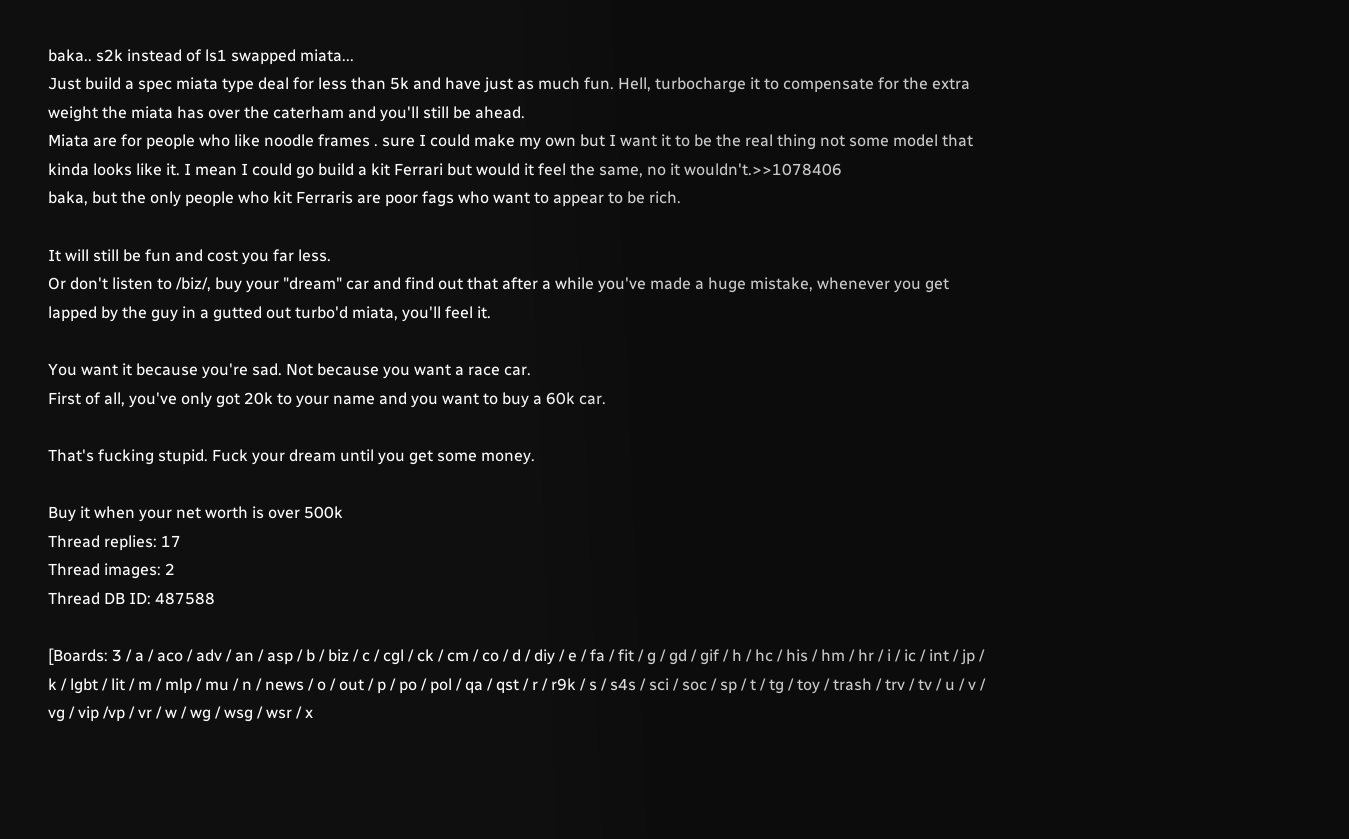baka.. s2k instead of ls1 swapped miata...
Just build a spec miata type deal for less than 5k and have just as much fun. Hell, turbocharge it to compensate for the extra weight the miata has over the caterham and you'll still be ahead.
Miata are for people who like noodle frames . sure I could make my own but I want it to be the real thing not some model that kinda looks like it. I mean I could go build a kit Ferrari but would it feel the same, no it wouldn't.>>1078406
baka, but the only people who kit Ferraris are poor fags who want to appear to be rich.

It will still be fun and cost you far less.
Or don't listen to /biz/, buy your "dream" car and find out that after a while you've made a huge mistake, whenever you get lapped by the guy in a gutted out turbo'd miata, you'll feel it.

You want it because you're sad. Not because you want a race car.
First of all, you've only got 20k to your name and you want to buy a 60k car.

That's fucking stupid. Fuck your dream until you get some money.

Buy it when your net worth is over 500k
Thread replies: 17
Thread images: 2
Thread DB ID: 487588

[Boards: 3 / a / aco / adv / an / asp / b / biz / c / cgl / ck / cm / co / d / diy / e / fa / fit / g / gd / gif / h / hc / his / hm / hr / i / ic / int / jp / k / lgbt / lit / m / mlp / mu / n / news / o / out / p / po / pol / qa / qst / r / r9k / s / s4s / sci / soc / sp / t / tg / toy / trash / trv / tv / u / v / vg / vip /vp / vr / w / wg / wsg / wsr / x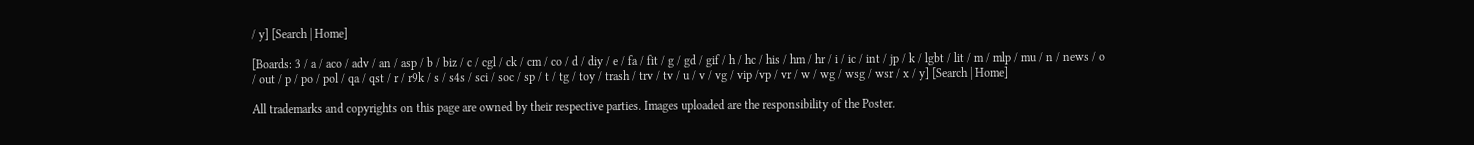/ y] [Search | Home]

[Boards: 3 / a / aco / adv / an / asp / b / biz / c / cgl / ck / cm / co / d / diy / e / fa / fit / g / gd / gif / h / hc / his / hm / hr / i / ic / int / jp / k / lgbt / lit / m / mlp / mu / n / news / o / out / p / po / pol / qa / qst / r / r9k / s / s4s / sci / soc / sp / t / tg / toy / trash / trv / tv / u / v / vg / vip /vp / vr / w / wg / wsg / wsr / x / y] [Search | Home]

All trademarks and copyrights on this page are owned by their respective parties. Images uploaded are the responsibility of the Poster.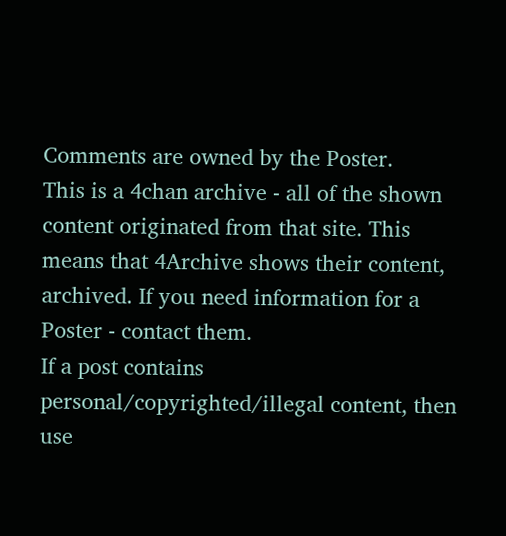Comments are owned by the Poster.
This is a 4chan archive - all of the shown content originated from that site. This means that 4Archive shows their content, archived. If you need information for a Poster - contact them.
If a post contains personal/copyrighted/illegal content, then use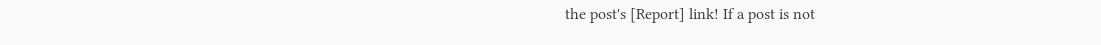the post's [Report] link! If a post is not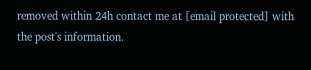removed within 24h contact me at [email protected] with the post's information.